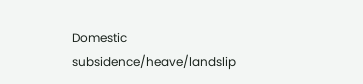Domestic subsidence/heave/landslip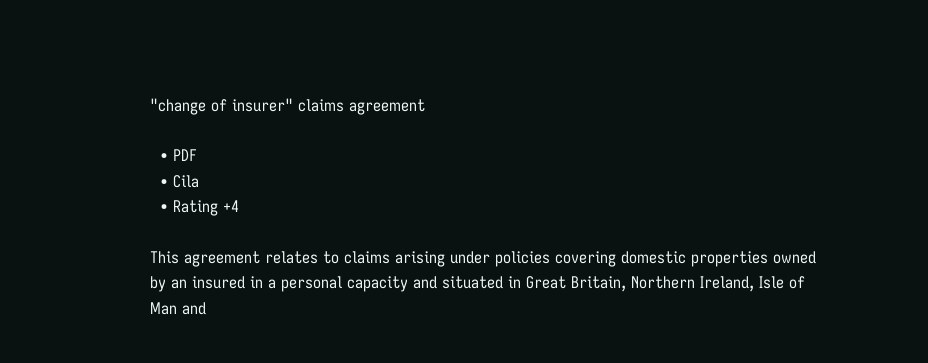"change of insurer" claims agreement

  • PDF
  • Cila
  • Rating +4

This agreement relates to claims arising under policies covering domestic properties owned by an insured in a personal capacity and situated in Great Britain, Northern Ireland, Isle of Man and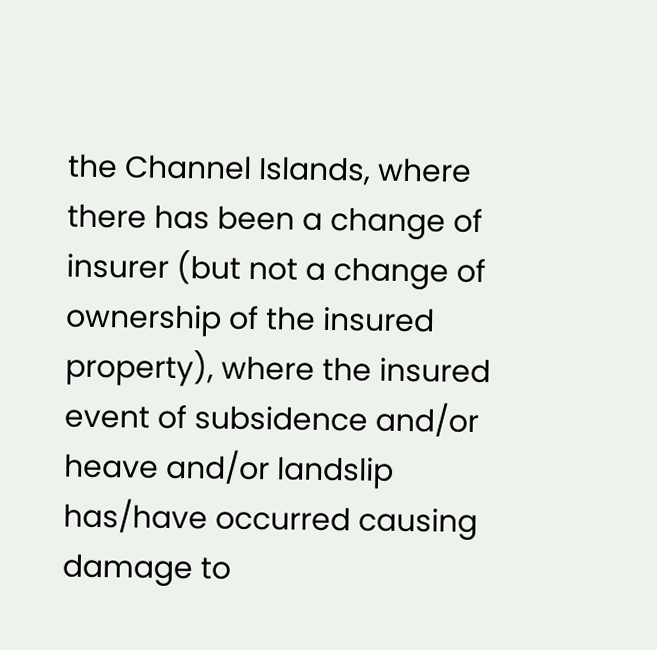the Channel Islands, where there has been a change of insurer (but not a change of ownership of the insured property), where the insured event of subsidence and/or heave and/or landslip has/have occurred causing damage to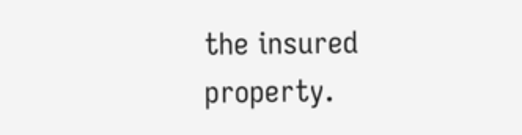the insured property.